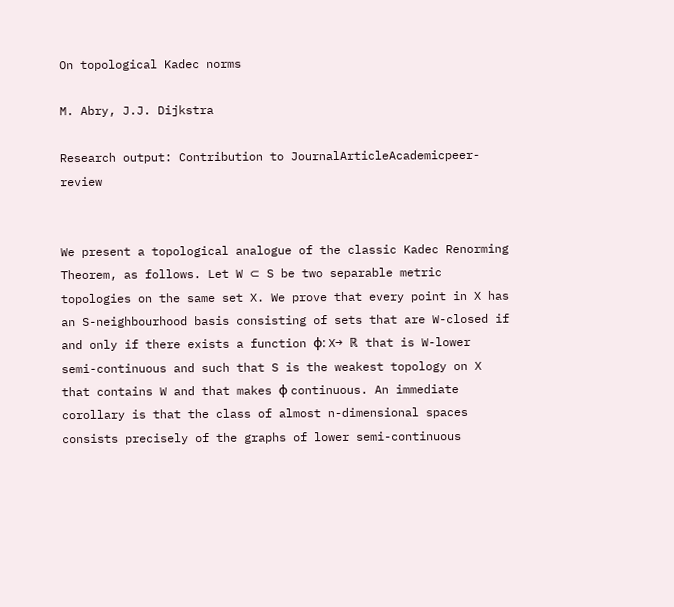On topological Kadec norms

M. Abry, J.J. Dijkstra

Research output: Contribution to JournalArticleAcademicpeer-review


We present a topological analogue of the classic Kadec Renorming Theorem, as follows. Let W ⊂ S be two separable metric topologies on the same set X. We prove that every point in X has an S-neighbourhood basis consisting of sets that are W-closed if and only if there exists a function φ: X→ ℝ that is W-lower semi-continuous and such that S is the weakest topology on X that contains W and that makes φ continuous. An immediate corollary is that the class of almost n-dimensional spaces consists precisely of the graphs of lower semi-continuous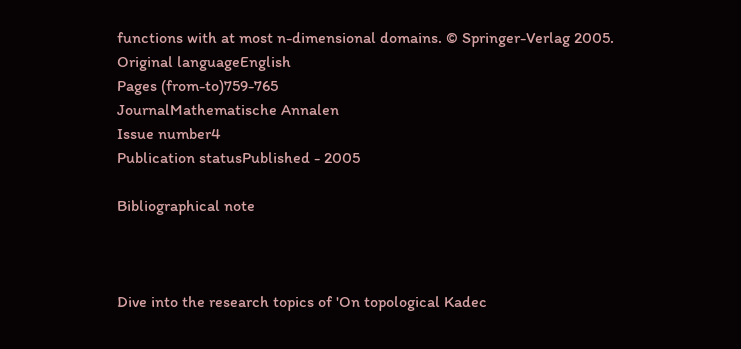functions with at most n-dimensional domains. © Springer-Verlag 2005.
Original languageEnglish
Pages (from-to)759-765
JournalMathematische Annalen
Issue number4
Publication statusPublished - 2005

Bibliographical note



Dive into the research topics of 'On topological Kadec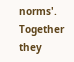norms'. Together they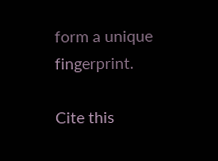form a unique fingerprint.

Cite this